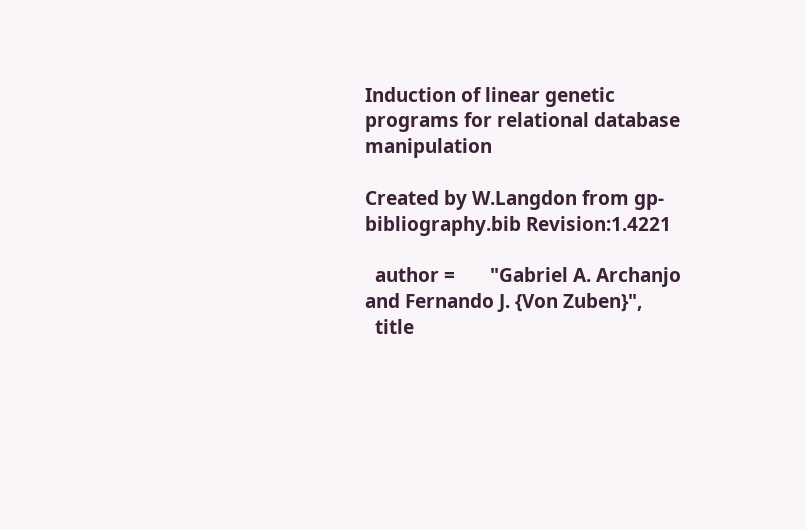Induction of linear genetic programs for relational database manipulation

Created by W.Langdon from gp-bibliography.bib Revision:1.4221

  author =       "Gabriel A. Archanjo and Fernando J. {Von Zuben}",
  title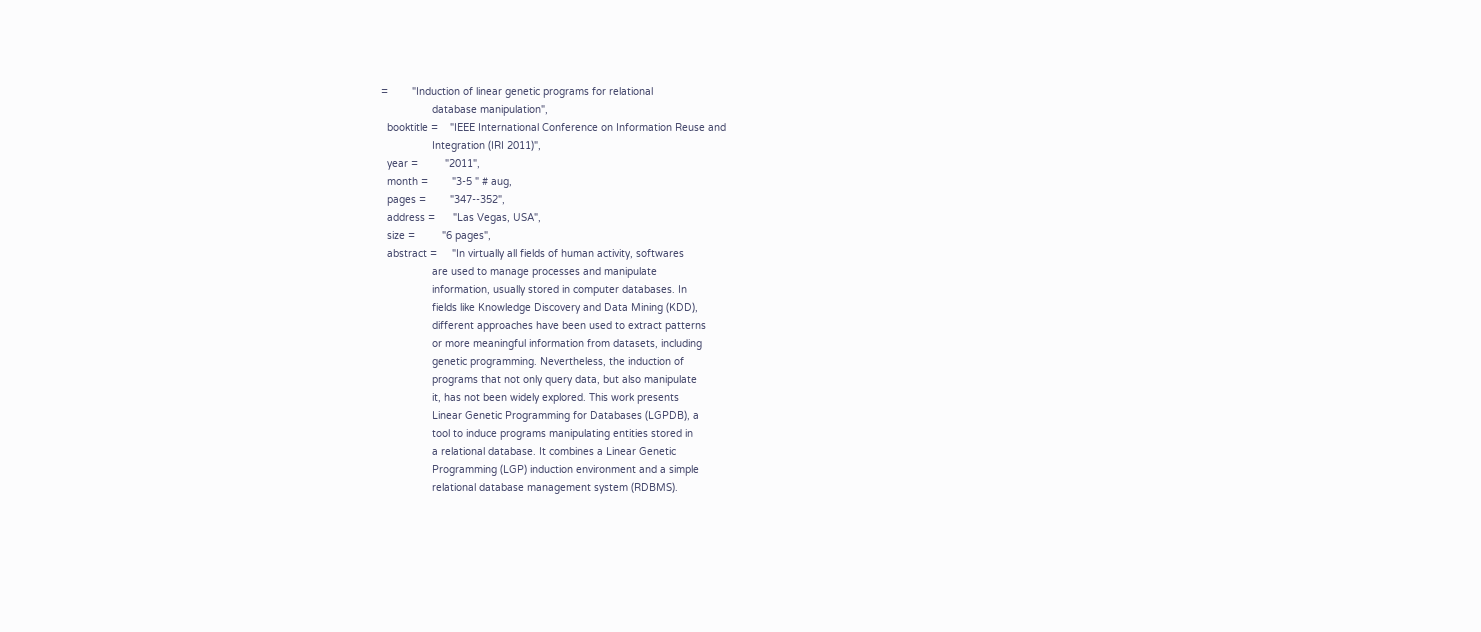=        "Induction of linear genetic programs for relational
                 database manipulation",
  booktitle =    "IEEE International Conference on Information Reuse and
                 Integration (IRI 2011)",
  year =         "2011",
  month =        "3-5 " # aug,
  pages =        "347--352",
  address =      "Las Vegas, USA",
  size =         "6 pages",
  abstract =     "In virtually all fields of human activity, softwares
                 are used to manage processes and manipulate
                 information, usually stored in computer databases. In
                 fields like Knowledge Discovery and Data Mining (KDD),
                 different approaches have been used to extract patterns
                 or more meaningful information from datasets, including
                 genetic programming. Nevertheless, the induction of
                 programs that not only query data, but also manipulate
                 it, has not been widely explored. This work presents
                 Linear Genetic Programming for Databases (LGPDB), a
                 tool to induce programs manipulating entities stored in
                 a relational database. It combines a Linear Genetic
                 Programming (LGP) induction environment and a simple
                 relational database management system (RDBMS).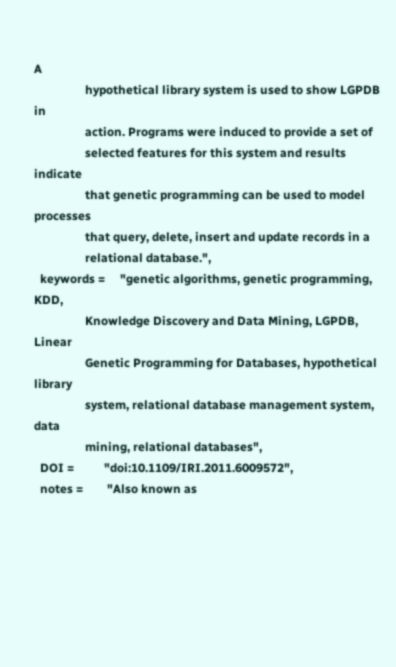A
                 hypothetical library system is used to show LGPDB in
                 action. Programs were induced to provide a set of
                 selected features for this system and results indicate
                 that genetic programming can be used to model processes
                 that query, delete, insert and update records in a
                 relational database.",
  keywords =     "genetic algorithms, genetic programming, KDD,
                 Knowledge Discovery and Data Mining, LGPDB, Linear
                 Genetic Programming for Databases, hypothetical library
                 system, relational database management system, data
                 mining, relational databases",
  DOI =          "doi:10.1109/IRI.2011.6009572",
  notes =        "Also known as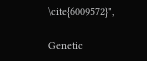\cite{6009572}",

Genetic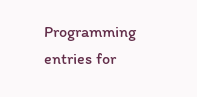Programming entries for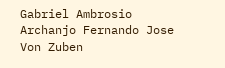Gabriel Ambrosio Archanjo Fernando Jose Von Zuben